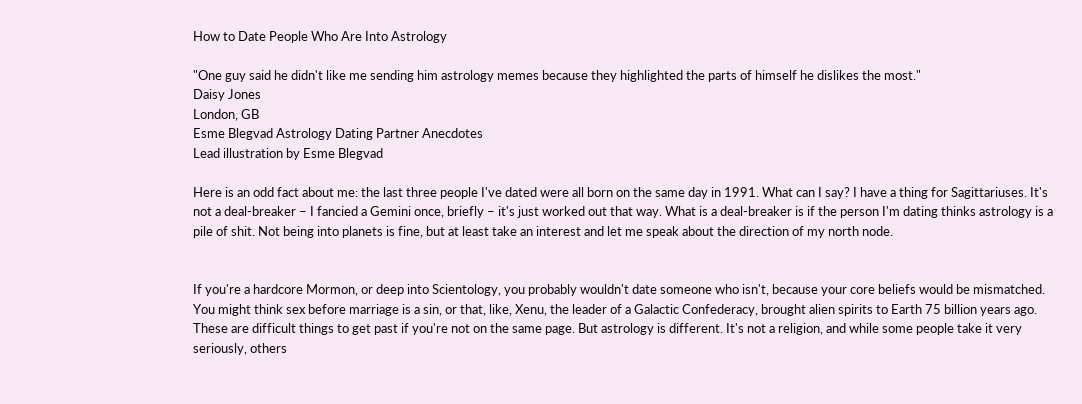How to Date People Who Are Into Astrology

"One guy said he didn't like me sending him astrology memes because they highlighted the parts of himself he dislikes the most."
Daisy Jones
London, GB
Esme Blegvad Astrology Dating Partner Anecdotes
Lead illustration by Esme Blegvad

Here is an odd fact about me: the last three people I've dated were all born on the same day in 1991. What can I say? I have a thing for Sagittariuses. It's not a deal-breaker – I fancied a Gemini once, briefly – it's just worked out that way. What is a deal-breaker is if the person I'm dating thinks astrology is a pile of shit. Not being into planets is fine, but at least take an interest and let me speak about the direction of my north node.


If you're a hardcore Mormon, or deep into Scientology, you probably wouldn't date someone who isn't, because your core beliefs would be mismatched. You might think sex before marriage is a sin, or that, like, Xenu, the leader of a Galactic Confederacy, brought alien spirits to Earth 75 billion years ago. These are difficult things to get past if you're not on the same page. But astrology is different. It's not a religion, and while some people take it very seriously, others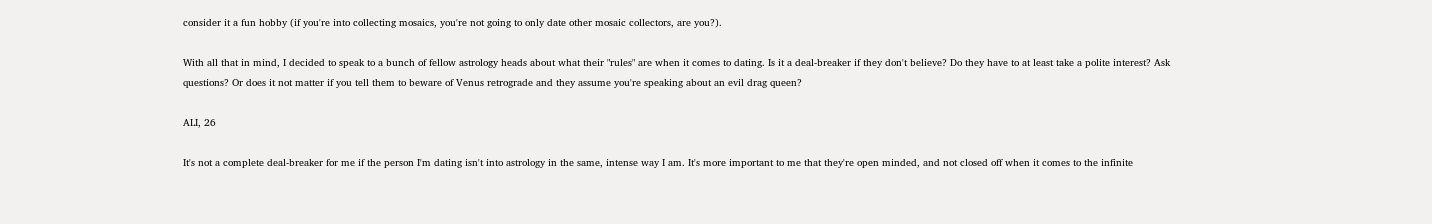consider it a fun hobby (if you're into collecting mosaics, you're not going to only date other mosaic collectors, are you?).

With all that in mind, I decided to speak to a bunch of fellow astrology heads about what their "rules" are when it comes to dating. Is it a deal-breaker if they don't believe? Do they have to at least take a polite interest? Ask questions? Or does it not matter if you tell them to beware of Venus retrograde and they assume you're speaking about an evil drag queen?

ALI, 26

It's not a complete deal-breaker for me if the person I'm dating isn't into astrology in the same, intense way I am. It's more important to me that they're open minded, and not closed off when it comes to the infinite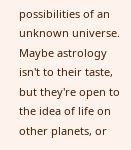possibilities of an unknown universe. Maybe astrology isn't to their taste, but they're open to the idea of life on other planets, or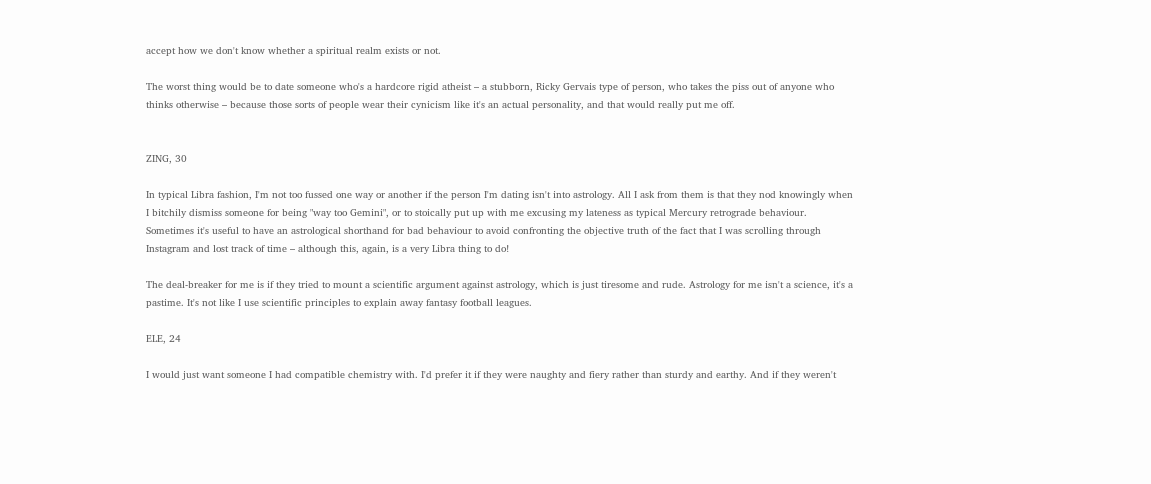accept how we don't know whether a spiritual realm exists or not.

The worst thing would be to date someone who's a hardcore rigid atheist – a stubborn, Ricky Gervais type of person, who takes the piss out of anyone who thinks otherwise – because those sorts of people wear their cynicism like it's an actual personality, and that would really put me off.


ZING, 30

In typical Libra fashion, I'm not too fussed one way or another if the person I'm dating isn't into astrology. All I ask from them is that they nod knowingly when I bitchily dismiss someone for being "way too Gemini", or to stoically put up with me excusing my lateness as typical Mercury retrograde behaviour. Sometimes it's useful to have an astrological shorthand for bad behaviour to avoid confronting the objective truth of the fact that I was scrolling through Instagram and lost track of time – although this, again, is a very Libra thing to do!

The deal-breaker for me is if they tried to mount a scientific argument against astrology, which is just tiresome and rude. Astrology for me isn't a science, it's a pastime. It's not like I use scientific principles to explain away fantasy football leagues.

ELE, 24

I would just want someone I had compatible chemistry with. I'd prefer it if they were naughty and fiery rather than sturdy and earthy. And if they weren't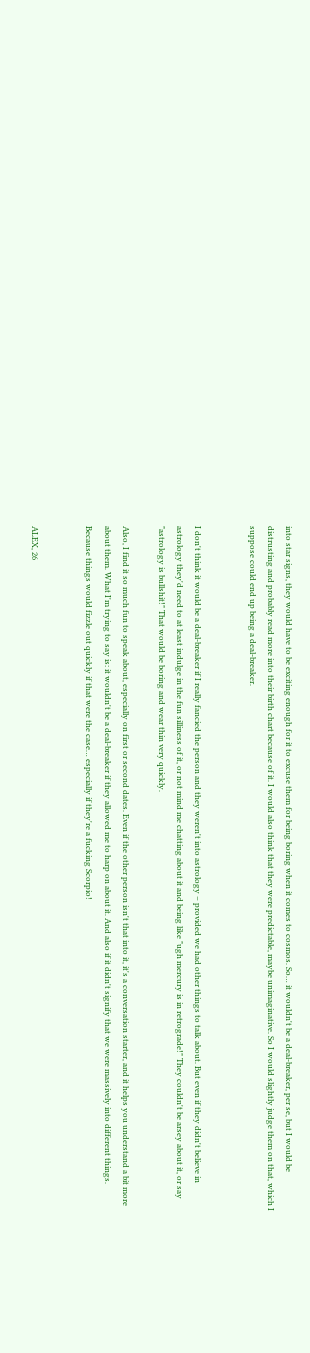into star signs, they would have to be exciting enough for it to excuse them for being boring when it comes to cosmos. So… it wouldn't be a deal-breaker, per se, but I would be distrusting and probably read more into their birth chart because of it. I would also think that they were predictable, maybe unimaginative. So I would slightly judge them on that, which I suppose could end up being a deal-breaker.


I don't think it would be a deal-breaker if I really fancied the person and they weren't into astrology – provided we had other things to talk about. But even if they didn't believe in astrology they'd need to at least indulge in the fun silliness of it, or not mind me chatting about it and being like "ugh mercury is in retrograde!" They couldn't be arsey about it, or say "astrology is bullshit!" That would be boring and wear thin very quickly.

Also, I find it so much fun to speak about, especially on first or second dates. Even if the other person isn't that into it, it's a conversation starter, and it helps you understand a bit more about them. What I'm trying to say is: it wouldn't be a deal-breaker if they allowed me to harp on about it. And also if it didn't signify that we were massively into different things. Because things would fizzle out quickly if that were the case… especially if they're a fucking Scorpio!


ALEX, 26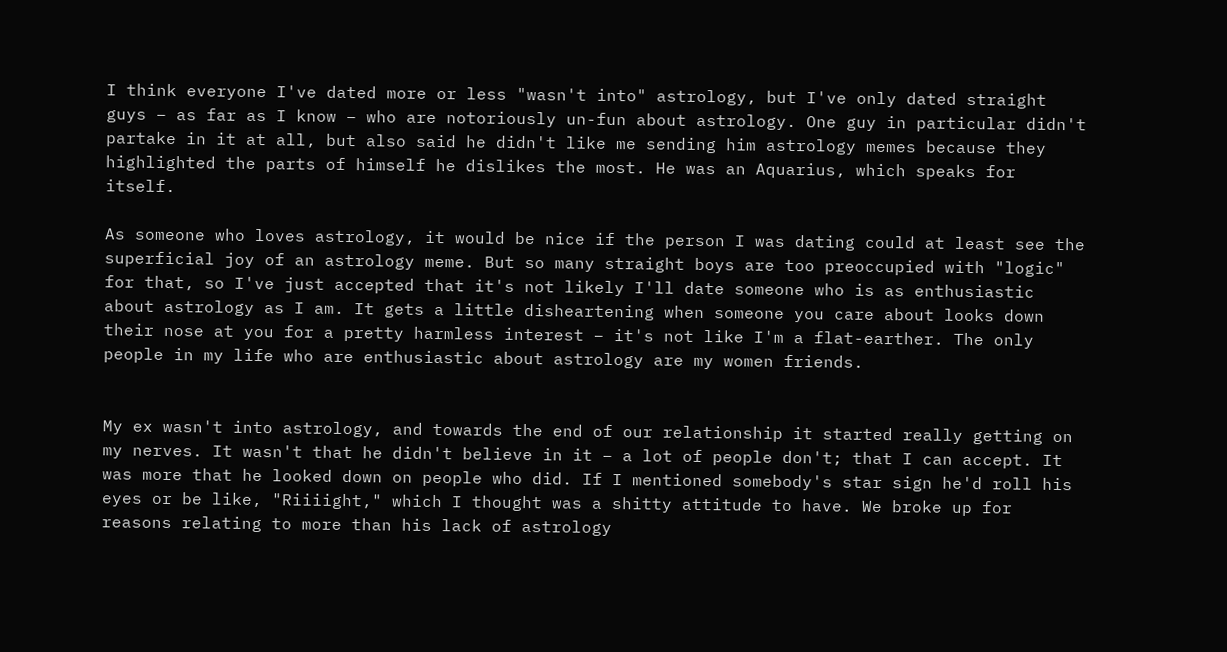I think everyone I've dated more or less "wasn't into" astrology, but I've only dated straight guys – as far as I know – who are notoriously un-fun about astrology. One guy in particular didn't partake in it at all, but also said he didn't like me sending him astrology memes because they highlighted the parts of himself he dislikes the most. He was an Aquarius, which speaks for itself.

As someone who loves astrology, it would be nice if the person I was dating could at least see the superficial joy of an astrology meme. But so many straight boys are too preoccupied with "logic" for that, so I've just accepted that it's not likely I'll date someone who is as enthusiastic about astrology as I am. It gets a little disheartening when someone you care about looks down their nose at you for a pretty harmless interest – it's not like I'm a flat-earther. The only people in my life who are enthusiastic about astrology are my women friends.


My ex wasn't into astrology, and towards the end of our relationship it started really getting on my nerves. It wasn't that he didn't believe in it – a lot of people don't; that I can accept. It was more that he looked down on people who did. If I mentioned somebody's star sign he'd roll his eyes or be like, "Riiiight," which I thought was a shitty attitude to have. We broke up for reasons relating to more than his lack of astrology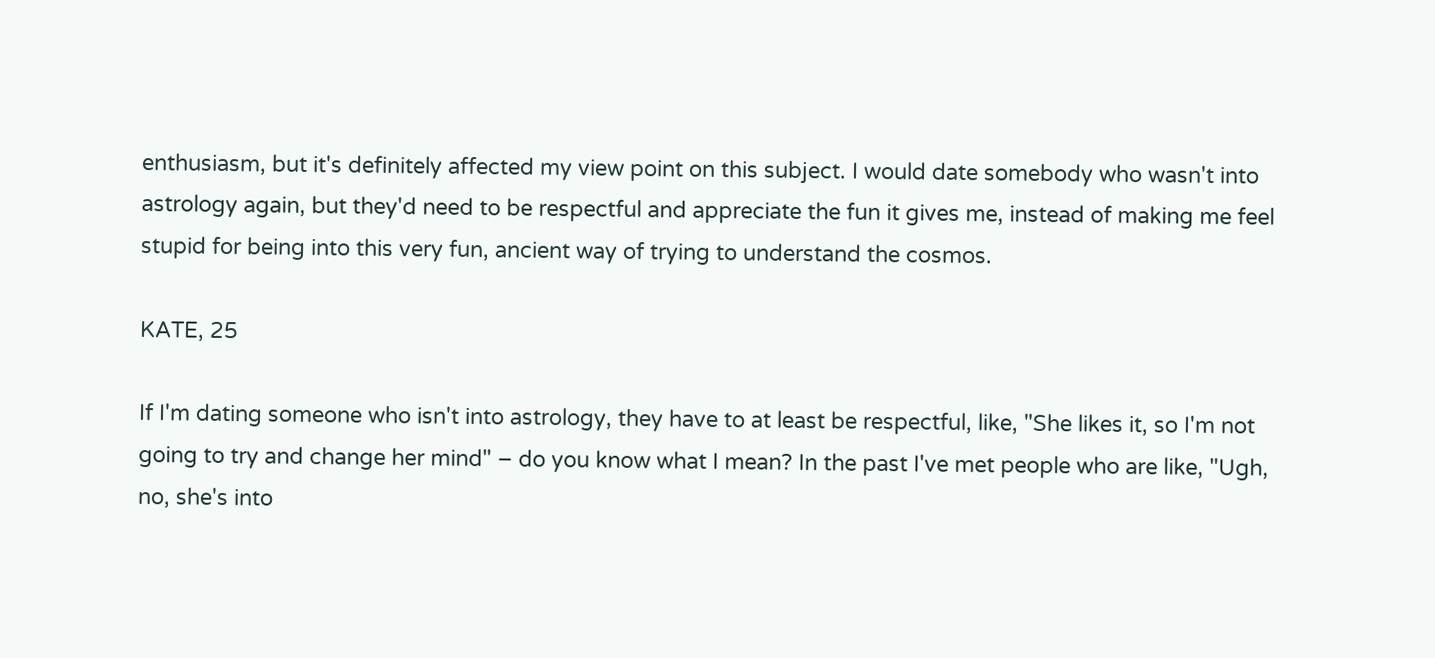enthusiasm, but it's definitely affected my view point on this subject. I would date somebody who wasn't into astrology again, but they'd need to be respectful and appreciate the fun it gives me, instead of making me feel stupid for being into this very fun, ancient way of trying to understand the cosmos.

KATE, 25

If I'm dating someone who isn't into astrology, they have to at least be respectful, like, "She likes it, so I'm not going to try and change her mind" – do you know what I mean? In the past I've met people who are like, "Ugh, no, she's into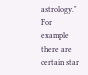astrology." For example there are certain star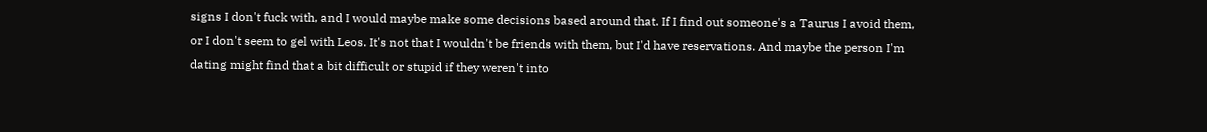signs I don't fuck with, and I would maybe make some decisions based around that. If I find out someone's a Taurus I avoid them, or I don't seem to gel with Leos. It's not that I wouldn't be friends with them, but I'd have reservations. And maybe the person I'm dating might find that a bit difficult or stupid if they weren't into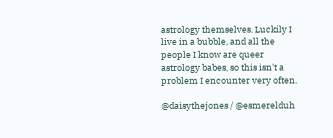astrology themselves. Luckily I live in a bubble, and all the people I know are queer astrology babes, so this isn't a problem I encounter very often.

@daisythejones / @esmerelduh